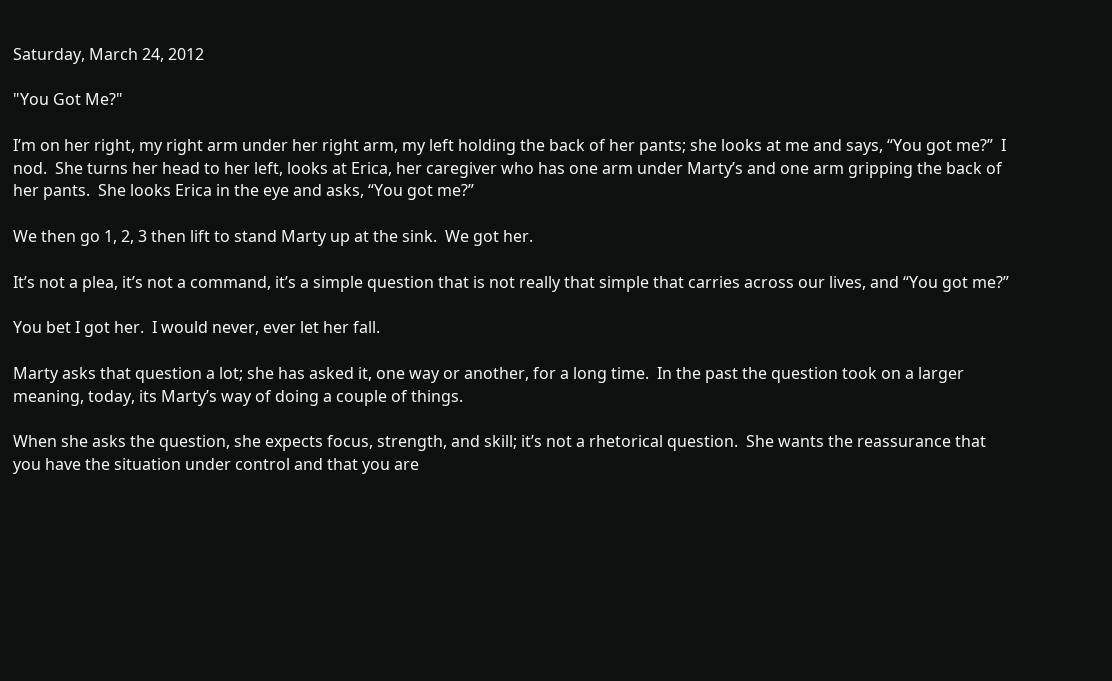Saturday, March 24, 2012

"You Got Me?"

I’m on her right, my right arm under her right arm, my left holding the back of her pants; she looks at me and says, “You got me?”  I nod.  She turns her head to her left, looks at Erica, her caregiver who has one arm under Marty’s and one arm gripping the back of her pants.  She looks Erica in the eye and asks, “You got me?”

We then go 1, 2, 3 then lift to stand Marty up at the sink.  We got her.

It’s not a plea, it’s not a command, it’s a simple question that is not really that simple that carries across our lives, and “You got me?”

You bet I got her.  I would never, ever let her fall.

Marty asks that question a lot; she has asked it, one way or another, for a long time.  In the past the question took on a larger meaning, today, its Marty’s way of doing a couple of things.

When she asks the question, she expects focus, strength, and skill; it’s not a rhetorical question.  She wants the reassurance that you have the situation under control and that you are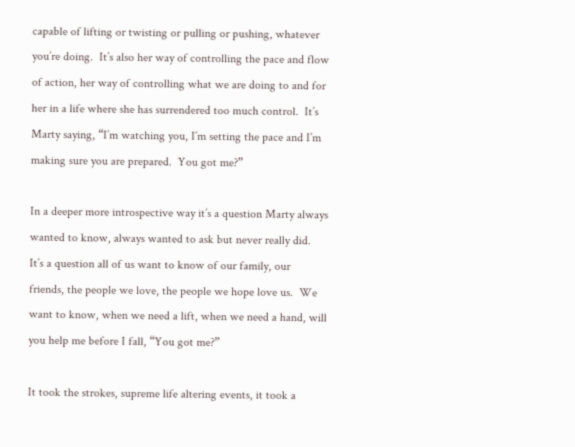capable of lifting or twisting or pulling or pushing, whatever you’re doing.  It’s also her way of controlling the pace and flow of action, her way of controlling what we are doing to and for her in a life where she has surrendered too much control.  It’s Marty saying, “I’m watching you, I’m setting the pace and I’m making sure you are prepared.  You got me?”

In a deeper more introspective way it’s a question Marty always wanted to know, always wanted to ask but never really did.  It’s a question all of us want to know of our family, our friends, the people we love, the people we hope love us.  We want to know, when we need a lift, when we need a hand, will you help me before I fall, “You got me?”

It took the strokes, supreme life altering events, it took a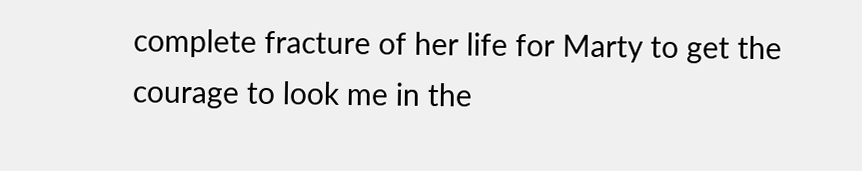complete fracture of her life for Marty to get the courage to look me in the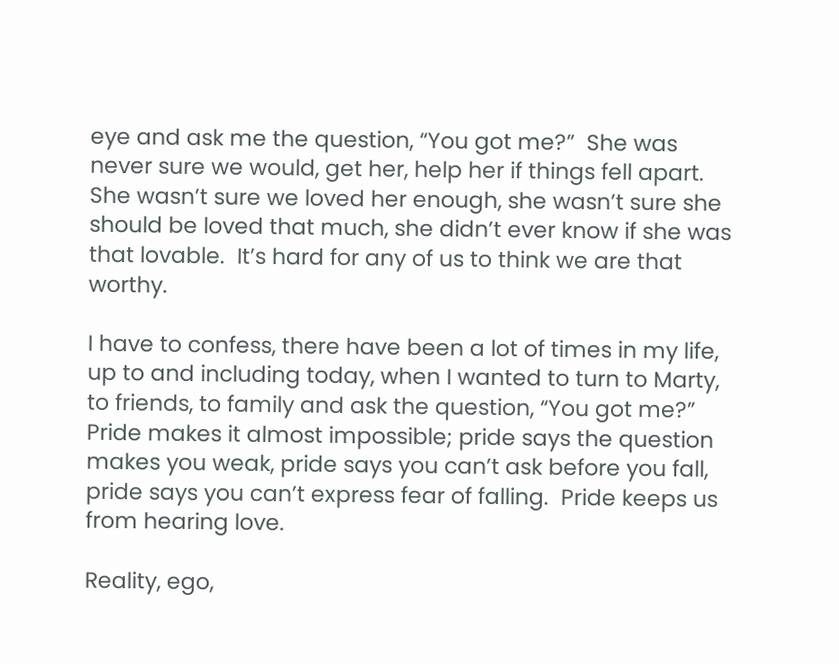eye and ask me the question, “You got me?”  She was never sure we would, get her, help her if things fell apart.  She wasn’t sure we loved her enough, she wasn’t sure she should be loved that much, she didn’t ever know if she was that lovable.  It’s hard for any of us to think we are that worthy.

I have to confess, there have been a lot of times in my life, up to and including today, when I wanted to turn to Marty, to friends, to family and ask the question, “You got me?”  Pride makes it almost impossible; pride says the question makes you weak, pride says you can’t ask before you fall, pride says you can’t express fear of falling.  Pride keeps us from hearing love.

Reality, ego,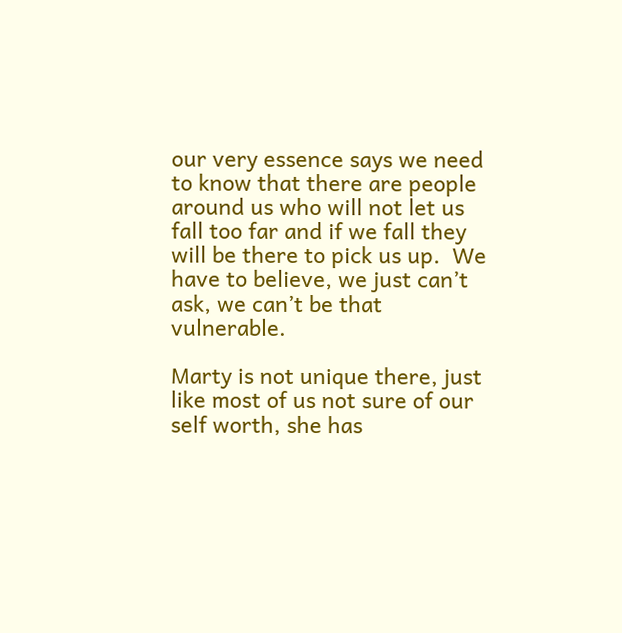our very essence says we need to know that there are people around us who will not let us fall too far and if we fall they will be there to pick us up.  We have to believe, we just can’t ask, we can’t be that vulnerable.

Marty is not unique there, just like most of us not sure of our self worth, she has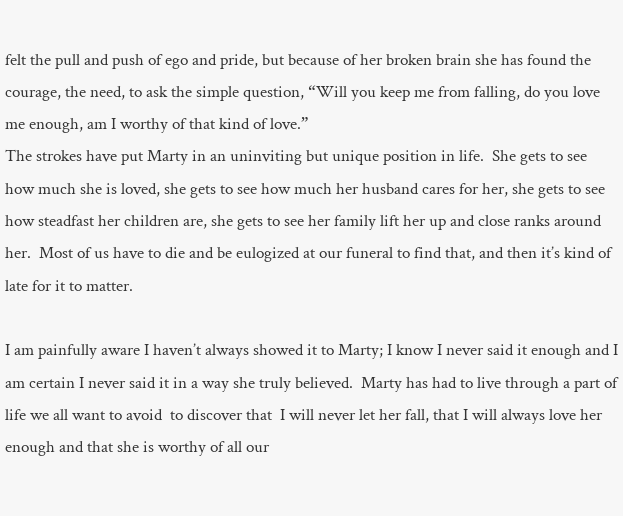felt the pull and push of ego and pride, but because of her broken brain she has found the courage, the need, to ask the simple question, “Will you keep me from falling, do you love me enough, am I worthy of that kind of love.”
The strokes have put Marty in an uninviting but unique position in life.  She gets to see how much she is loved, she gets to see how much her husband cares for her, she gets to see how steadfast her children are, she gets to see her family lift her up and close ranks around her.  Most of us have to die and be eulogized at our funeral to find that, and then it’s kind of late for it to matter.

I am painfully aware I haven’t always showed it to Marty; I know I never said it enough and I am certain I never said it in a way she truly believed.  Marty has had to live through a part of life we all want to avoid  to discover that  I will never let her fall, that I will always love her enough and that she is worthy of all our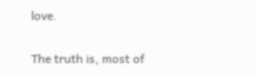love.

The truth is, most of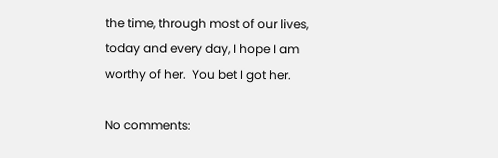the time, through most of our lives, today and every day, I hope I am worthy of her.  You bet I got her.

No comments: